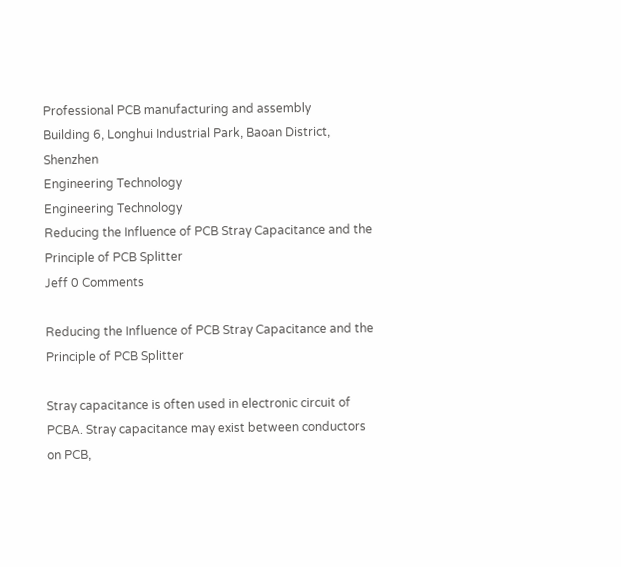Professional PCB manufacturing and assembly
Building 6, Longhui Industrial Park, Baoan District, Shenzhen
Engineering Technology
Engineering Technology
Reducing the Influence of PCB Stray Capacitance and the Principle of PCB Splitter
Jeff 0 Comments

Reducing the Influence of PCB Stray Capacitance and the Principle of PCB Splitter

Stray capacitance is often used in electronic circuit of PCBA. Stray capacitance may exist between conductors on PCB,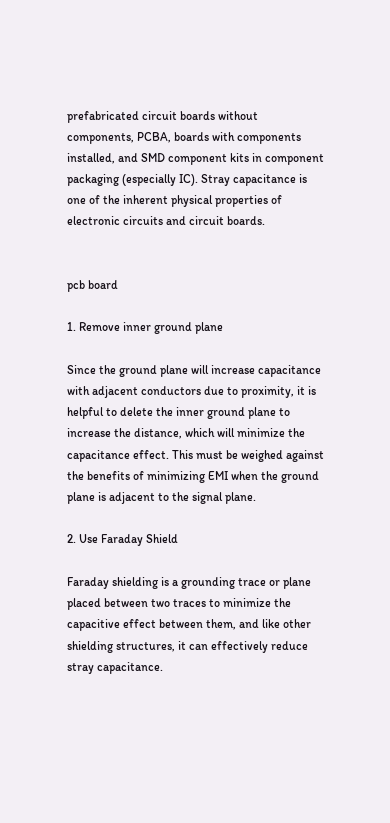prefabricated circuit boards without components, PCBA, boards with components installed, and SMD component kits in component packaging (especially IC). Stray capacitance is one of the inherent physical properties of electronic circuits and circuit boards.


pcb board

1. Remove inner ground plane

Since the ground plane will increase capacitance with adjacent conductors due to proximity, it is helpful to delete the inner ground plane to increase the distance, which will minimize the capacitance effect. This must be weighed against the benefits of minimizing EMI when the ground plane is adjacent to the signal plane.

2. Use Faraday Shield

Faraday shielding is a grounding trace or plane placed between two traces to minimize the capacitive effect between them, and like other shielding structures, it can effectively reduce stray capacitance.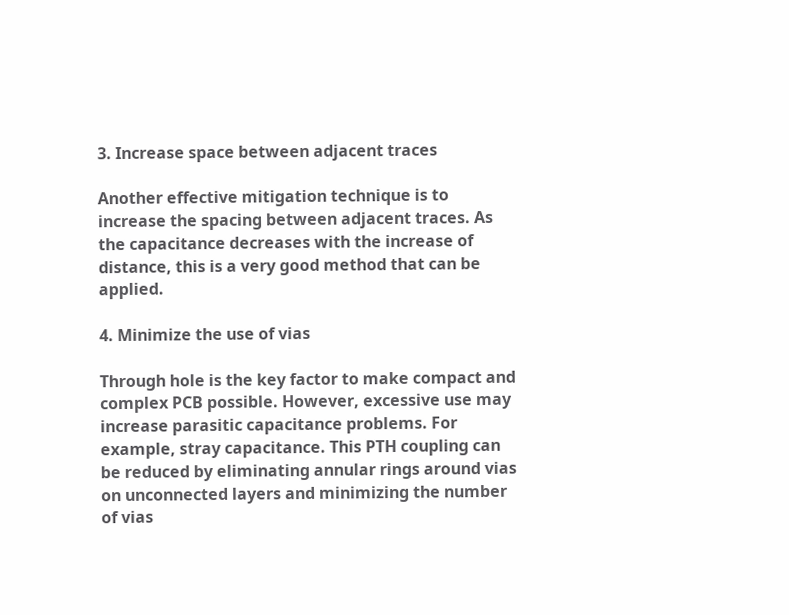3. Increase space between adjacent traces

Another effective mitigation technique is to increase the spacing between adjacent traces. As the capacitance decreases with the increase of distance, this is a very good method that can be applied.

4. Minimize the use of vias

Through hole is the key factor to make compact and complex PCB possible. However, excessive use may increase parasitic capacitance problems. For example, stray capacitance. This PTH coupling can be reduced by eliminating annular rings around vias on unconnected layers and minimizing the number of vias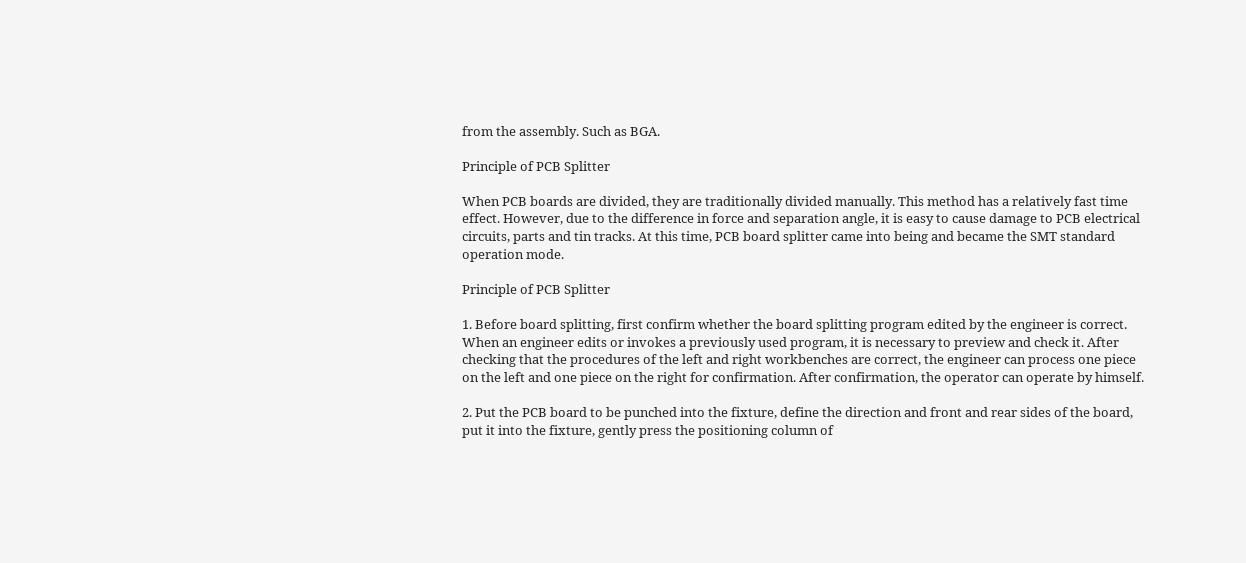from the assembly. Such as BGA.

Principle of PCB Splitter

When PCB boards are divided, they are traditionally divided manually. This method has a relatively fast time effect. However, due to the difference in force and separation angle, it is easy to cause damage to PCB electrical circuits, parts and tin tracks. At this time, PCB board splitter came into being and became the SMT standard operation mode.

Principle of PCB Splitter

1. Before board splitting, first confirm whether the board splitting program edited by the engineer is correct. When an engineer edits or invokes a previously used program, it is necessary to preview and check it. After checking that the procedures of the left and right workbenches are correct, the engineer can process one piece on the left and one piece on the right for confirmation. After confirmation, the operator can operate by himself.

2. Put the PCB board to be punched into the fixture, define the direction and front and rear sides of the board, put it into the fixture, gently press the positioning column of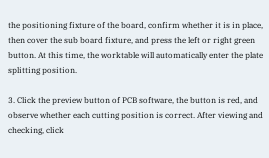the positioning fixture of the board, confirm whether it is in place, then cover the sub board fixture, and press the left or right green button. At this time, the worktable will automatically enter the plate splitting position.

3. Click the preview button of PCB software, the button is red, and observe whether each cutting position is correct. After viewing and checking, click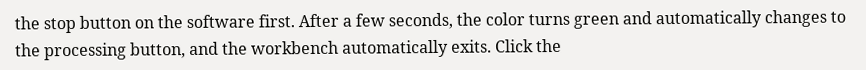the stop button on the software first. After a few seconds, the color turns green and automatically changes to the processing button, and the workbench automatically exits. Click the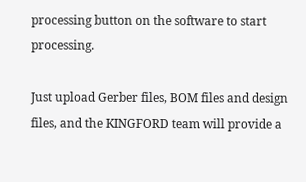processing button on the software to start processing.

Just upload Gerber files, BOM files and design files, and the KINGFORD team will provide a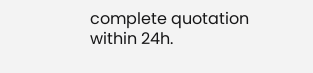complete quotation within 24h.